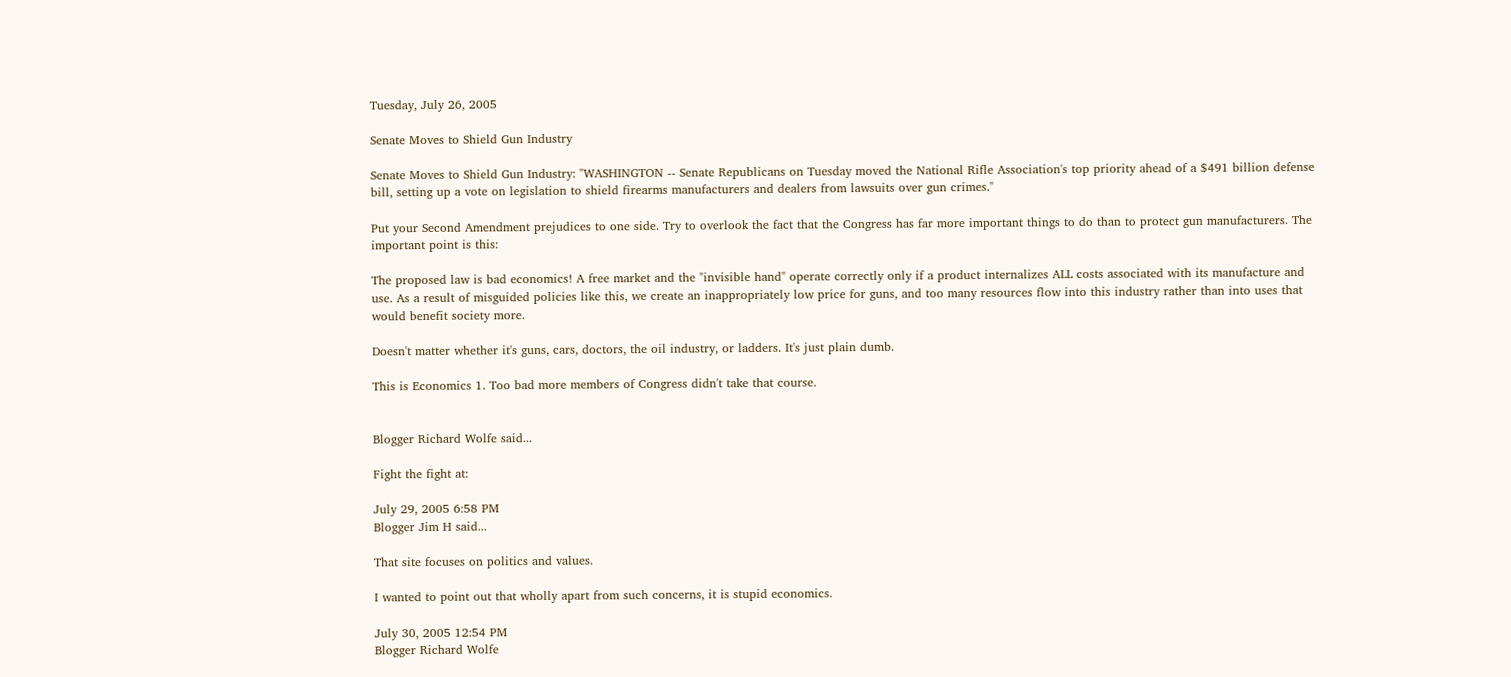Tuesday, July 26, 2005

Senate Moves to Shield Gun Industry

Senate Moves to Shield Gun Industry: "WASHINGTON -- Senate Republicans on Tuesday moved the National Rifle Association's top priority ahead of a $491 billion defense bill, setting up a vote on legislation to shield firearms manufacturers and dealers from lawsuits over gun crimes."

Put your Second Amendment prejudices to one side. Try to overlook the fact that the Congress has far more important things to do than to protect gun manufacturers. The important point is this:

The proposed law is bad economics! A free market and the "invisible hand" operate correctly only if a product internalizes ALL costs associated with its manufacture and use. As a result of misguided policies like this, we create an inappropriately low price for guns, and too many resources flow into this industry rather than into uses that would benefit society more.

Doesn't matter whether it's guns, cars, doctors, the oil industry, or ladders. It's just plain dumb.

This is Economics 1. Too bad more members of Congress didn't take that course.


Blogger Richard Wolfe said...

Fight the fight at:

July 29, 2005 6:58 PM
Blogger Jim H said...

That site focuses on politics and values.

I wanted to point out that wholly apart from such concerns, it is stupid economics.

July 30, 2005 12:54 PM
Blogger Richard Wolfe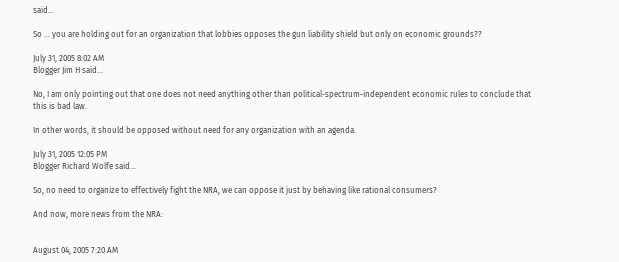said...

So ... you are holding out for an organization that lobbies opposes the gun liability shield but only on economic grounds??

July 31, 2005 8:02 AM
Blogger Jim H said...

No, I am only pointing out that one does not need anything other than political-spectrum-independent economic rules to conclude that this is bad law.

In other words, it should be opposed without need for any organization with an agenda.

July 31, 2005 12:05 PM
Blogger Richard Wolfe said...

So, no need to organize to effectively fight the NRA, we can oppose it just by behaving like rational consumers?

And now, more news from the NRA:


August 04, 2005 7:20 AM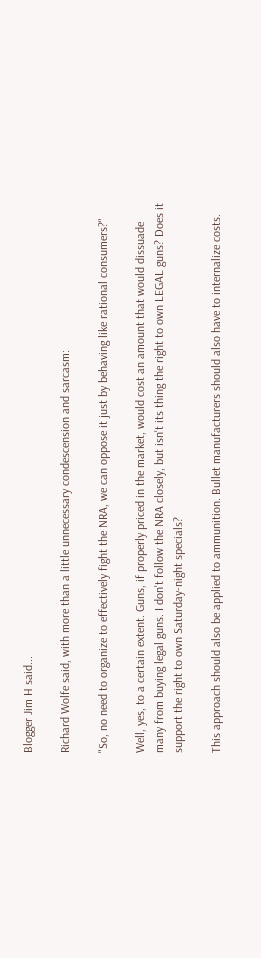Blogger Jim H said...

Richard Wolfe said, with more than a little unnecessary condescension and sarcasm:

"So, no need to organize to effectively fight the NRA, we can oppose it just by behaving like rational consumers?"

Well, yes, to a certain extent. Guns, if properly priced in the market, would cost an amount that would dissuade many from buying legal guns. I don't follow the NRA closely, but isn't its thing the right to own LEGAL guns? Does it support the right to own Saturday-night specials?

This approach should also be applied to ammunition. Bullet manufacturers should also have to internalize costs.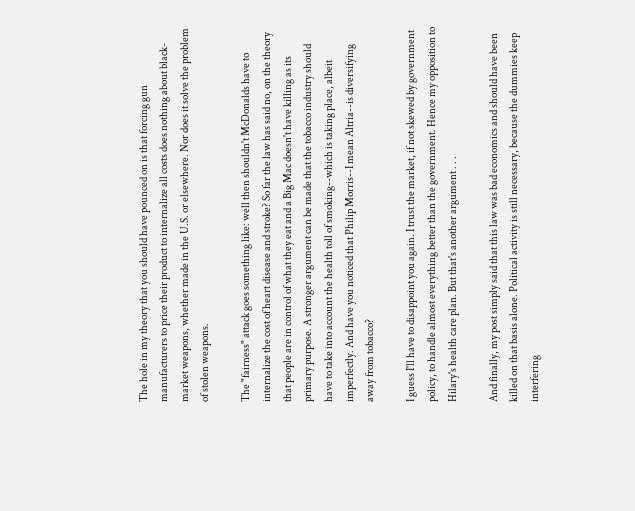The hole in my theory that you should have pounced on is that forcing gun manufacturers to price their product to internalize all costs does nothing about black-market weapons, whether made in the U.S. or elsewhere. Nor does it solve the problem of stolen weapons.

The "fairness" attack goes something like: well then shouldn't McDonalds have to internalize the cost of heart disease and stroke? So far the law has said no, on the theory that people are in control of what they eat and a Big Mac doesn't have killing as its primary purpose. A stronger argument can be made that the tobacco industry should have to take into account the health toll of smoking--which is taking place, albeit imperfectly. And have you noticed that Philip Morris--I mean Altria--is diversifying away from tobacco?

I guess I'll have to disappoint you again. I trust the market, if not skewed by government policy, to handle almost everything better than the government. Hence my opposition to Hilary's health care plan. But that's another argument . . .

And finally, my post simply said that this law was bad economics and should have been killed on that basis alone. Political activity is still necessary, because the dummies keep interfering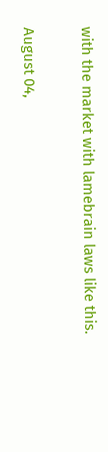with the market with lamebrain laws like this.

August 04,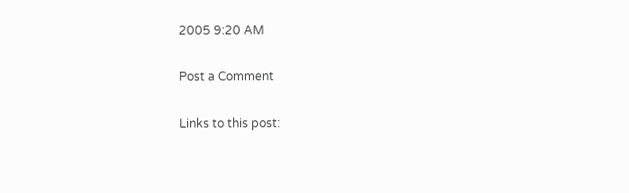2005 9:20 AM

Post a Comment

Links to this post: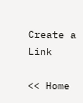Create a Link

<< Home